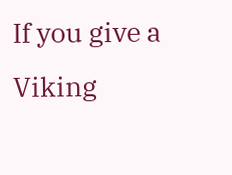If you give a Viking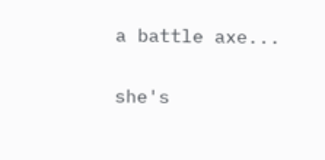a battle axe...

she's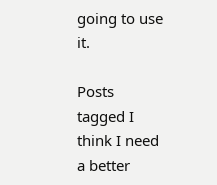going to use it.

Posts tagged I think I need a better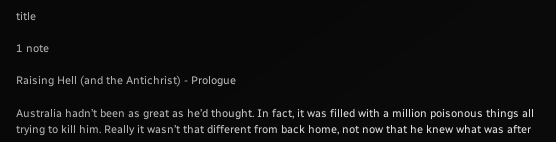title

1 note

Raising Hell (and the Antichrist) - Prologue

Australia hadn’t been as great as he’d thought. In fact, it was filled with a million poisonous things all trying to kill him. Really it wasn’t that different from back home, not now that he knew what was after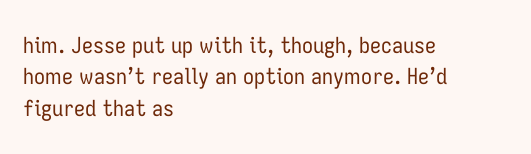him. Jesse put up with it, though, because home wasn’t really an option anymore. He’d figured that as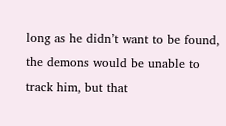long as he didn’t want to be found, the demons would be unable to track him, but that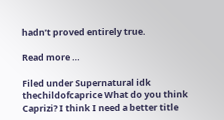hadn’t proved entirely true.

Read more …

Filed under Supernatural idk thechildofcaprice What do you think Caprizi? I think I need a better title